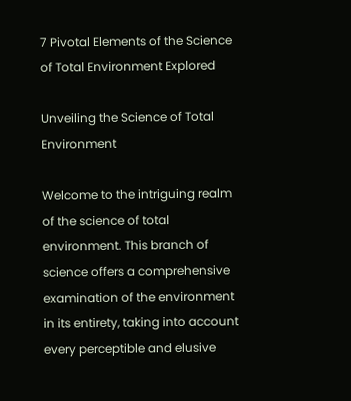7 Pivotal Elements of the Science of Total Environment Explored

Unveiling the Science of Total Environment

Welcome to the intriguing realm of the science of total environment. This branch of science offers a comprehensive examination of the environment in its entirety, taking into account every perceptible and elusive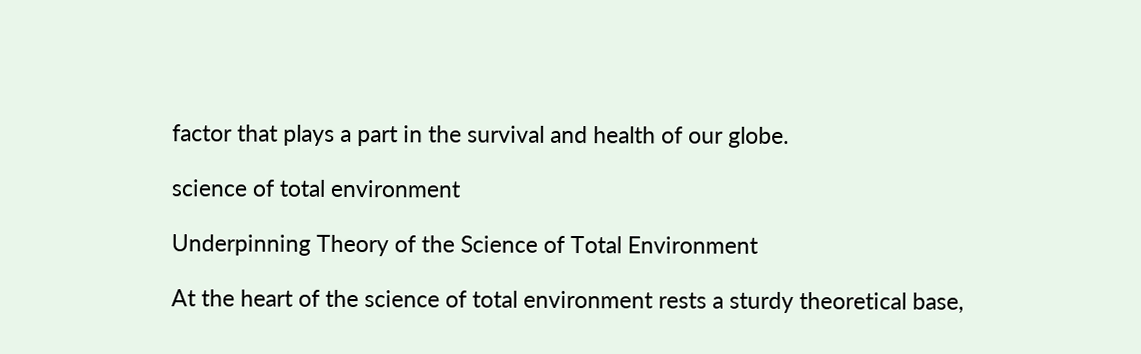factor that plays a part in the survival and health of our globe.

science of total environment

Underpinning Theory of the Science of Total Environment

At the heart of the science of total environment rests a sturdy theoretical base,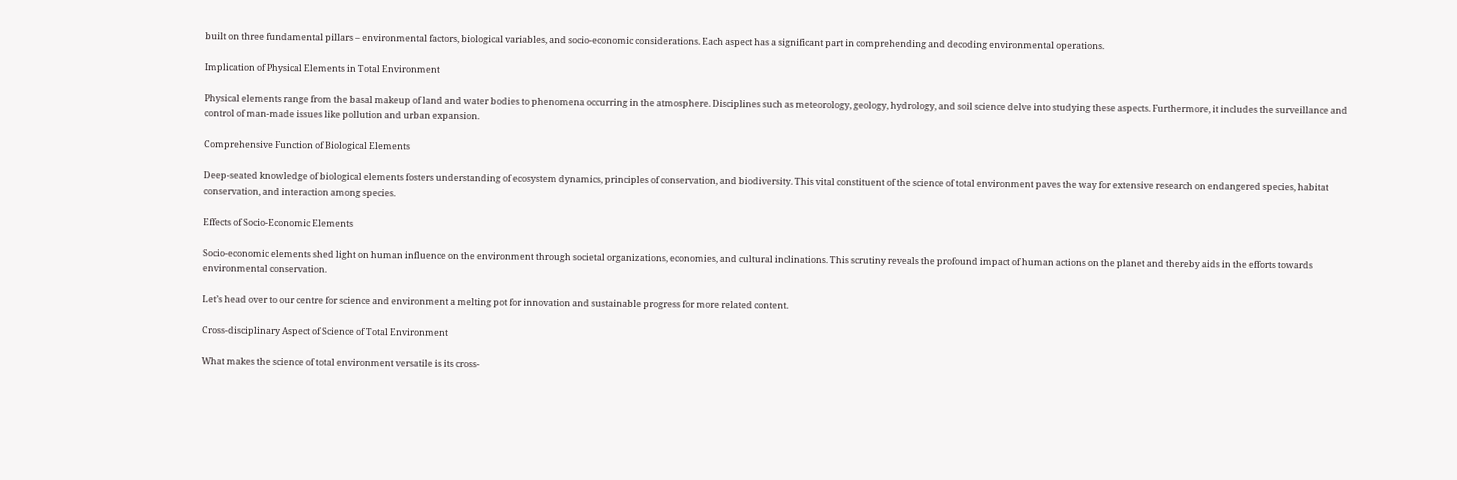built on three fundamental pillars – environmental factors, biological variables, and socio-economic considerations. Each aspect has a significant part in comprehending and decoding environmental operations.

Implication of Physical Elements in Total Environment

Physical elements range from the basal makeup of land and water bodies to phenomena occurring in the atmosphere. Disciplines such as meteorology, geology, hydrology, and soil science delve into studying these aspects. Furthermore, it includes the surveillance and control of man-made issues like pollution and urban expansion.

Comprehensive Function of Biological Elements

Deep-seated knowledge of biological elements fosters understanding of ecosystem dynamics, principles of conservation, and biodiversity. This vital constituent of the science of total environment paves the way for extensive research on endangered species, habitat conservation, and interaction among species.

Effects of Socio-Economic Elements

Socio-economic elements shed light on human influence on the environment through societal organizations, economies, and cultural inclinations. This scrutiny reveals the profound impact of human actions on the planet and thereby aids in the efforts towards environmental conservation.

Let’s head over to our centre for science and environment a melting pot for innovation and sustainable progress for more related content.

Cross-disciplinary Aspect of Science of Total Environment

What makes the science of total environment versatile is its cross-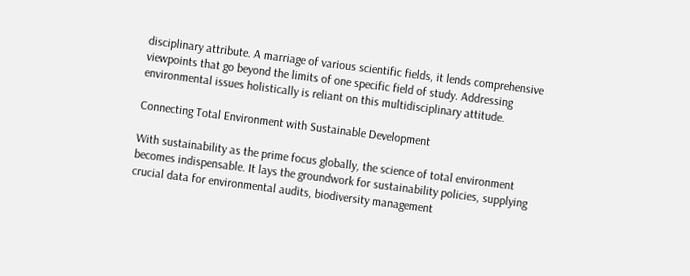disciplinary attribute. A marriage of various scientific fields, it lends comprehensive viewpoints that go beyond the limits of one specific field of study. Addressing environmental issues holistically is reliant on this multidisciplinary attitude.

Connecting Total Environment with Sustainable Development

With sustainability as the prime focus globally, the science of total environment becomes indispensable. It lays the groundwork for sustainability policies, supplying crucial data for environmental audits, biodiversity management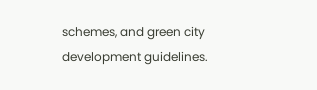schemes, and green city development guidelines.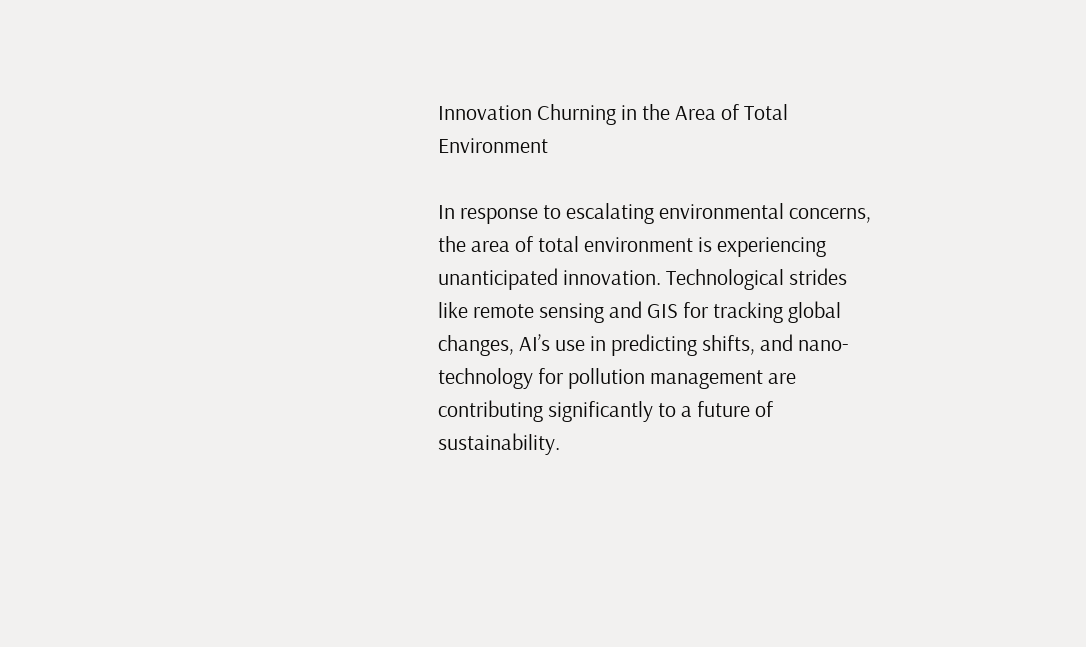Innovation Churning in the Area of Total Environment

In response to escalating environmental concerns, the area of total environment is experiencing unanticipated innovation. Technological strides like remote sensing and GIS for tracking global changes, AI’s use in predicting shifts, and nano-technology for pollution management are contributing significantly to a future of sustainability.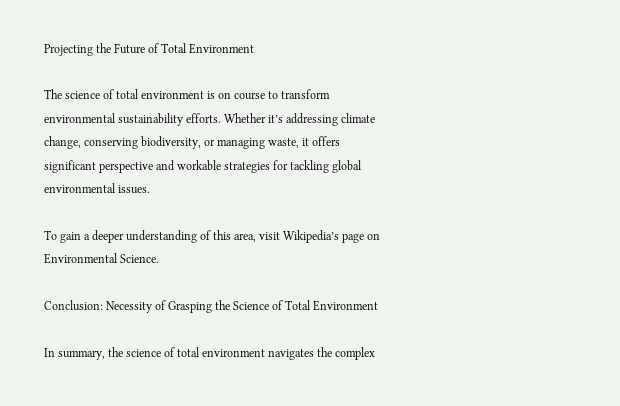Projecting the Future of Total Environment

The science of total environment is on course to transform environmental sustainability efforts. Whether it’s addressing climate change, conserving biodiversity, or managing waste, it offers significant perspective and workable strategies for tackling global environmental issues.

To gain a deeper understanding of this area, visit Wikipedia’s page on Environmental Science.

Conclusion: Necessity of Grasping the Science of Total Environment

In summary, the science of total environment navigates the complex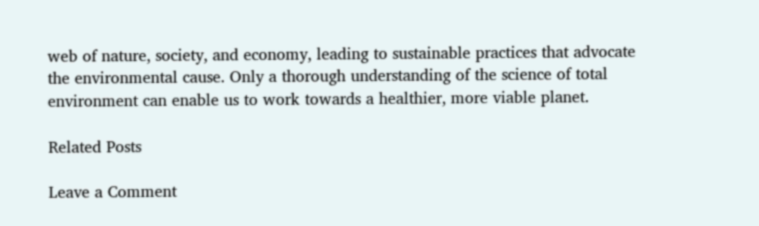web of nature, society, and economy, leading to sustainable practices that advocate the environmental cause. Only a thorough understanding of the science of total environment can enable us to work towards a healthier, more viable planet.

Related Posts

Leave a Comment